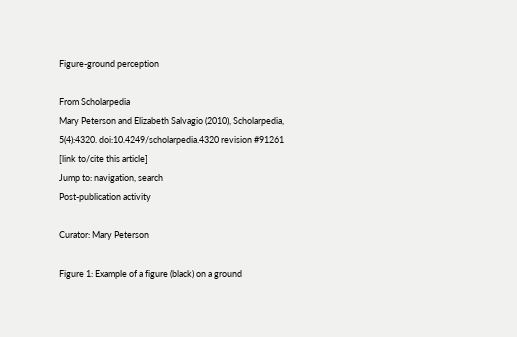Figure-ground perception

From Scholarpedia
Mary Peterson and Elizabeth Salvagio (2010), Scholarpedia, 5(4):4320. doi:10.4249/scholarpedia.4320 revision #91261 [link to/cite this article]
Jump to: navigation, search
Post-publication activity

Curator: Mary Peterson

Figure 1: Example of a figure (black) on a ground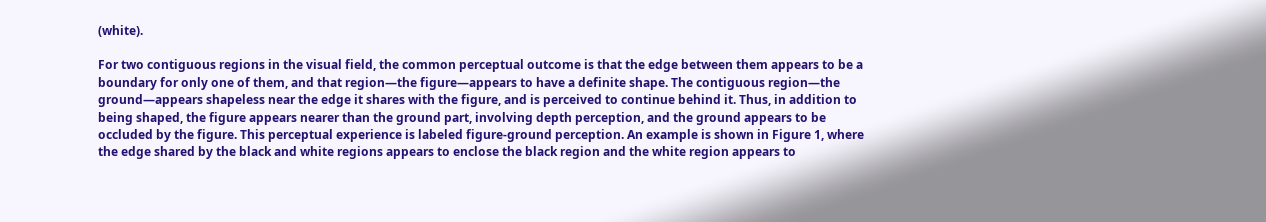(white).

For two contiguous regions in the visual field, the common perceptual outcome is that the edge between them appears to be a boundary for only one of them, and that region—the figure—appears to have a definite shape. The contiguous region—the ground—appears shapeless near the edge it shares with the figure, and is perceived to continue behind it. Thus, in addition to being shaped, the figure appears nearer than the ground part, involving depth perception, and the ground appears to be occluded by the figure. This perceptual experience is labeled figure-ground perception. An example is shown in Figure 1, where the edge shared by the black and white regions appears to enclose the black region and the white region appears to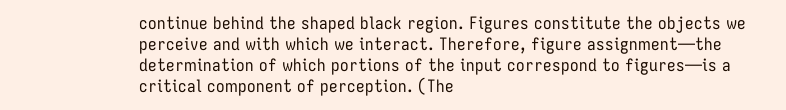continue behind the shaped black region. Figures constitute the objects we perceive and with which we interact. Therefore, figure assignment—the determination of which portions of the input correspond to figures—is a critical component of perception. (The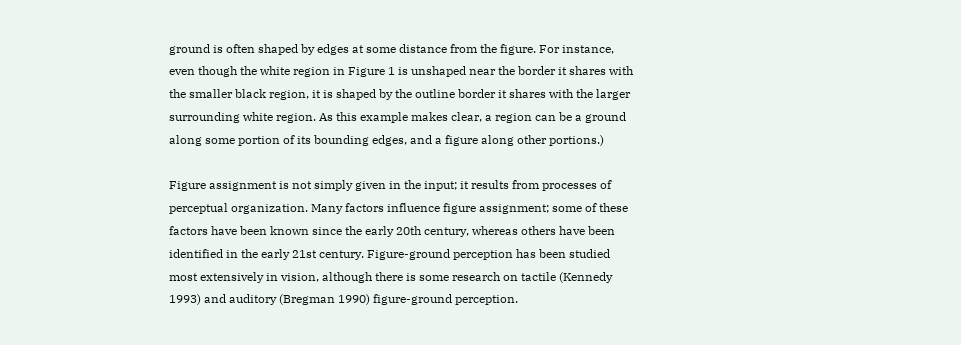ground is often shaped by edges at some distance from the figure. For instance, even though the white region in Figure 1 is unshaped near the border it shares with the smaller black region, it is shaped by the outline border it shares with the larger surrounding white region. As this example makes clear, a region can be a ground along some portion of its bounding edges, and a figure along other portions.)

Figure assignment is not simply given in the input; it results from processes of perceptual organization. Many factors influence figure assignment; some of these factors have been known since the early 20th century, whereas others have been identified in the early 21st century. Figure-ground perception has been studied most extensively in vision, although there is some research on tactile (Kennedy 1993) and auditory (Bregman 1990) figure-ground perception.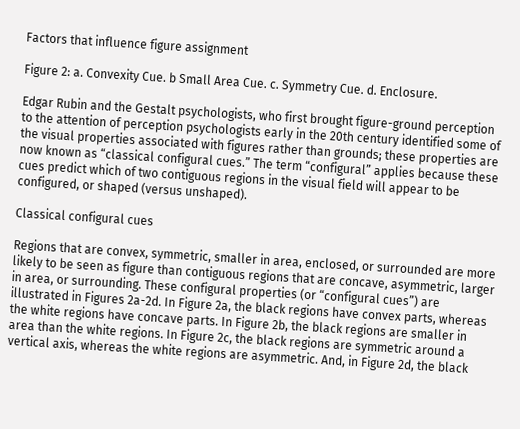Factors that influence figure assignment

Figure 2: a. Convexity Cue. b Small Area Cue. c. Symmetry Cue. d. Enclosure.

Edgar Rubin and the Gestalt psychologists, who first brought figure-ground perception to the attention of perception psychologists early in the 20th century identified some of the visual properties associated with figures rather than grounds; these properties are now known as “classical configural cues.” The term “configural” applies because these cues predict which of two contiguous regions in the visual field will appear to be configured, or shaped (versus unshaped).

Classical configural cues

Regions that are convex, symmetric, smaller in area, enclosed, or surrounded are more likely to be seen as figure than contiguous regions that are concave, asymmetric, larger in area, or surrounding. These configural properties (or “configural cues”) are illustrated in Figures 2a-2d. In Figure 2a, the black regions have convex parts, whereas the white regions have concave parts. In Figure 2b, the black regions are smaller in area than the white regions. In Figure 2c, the black regions are symmetric around a vertical axis, whereas the white regions are asymmetric. And, in Figure 2d, the black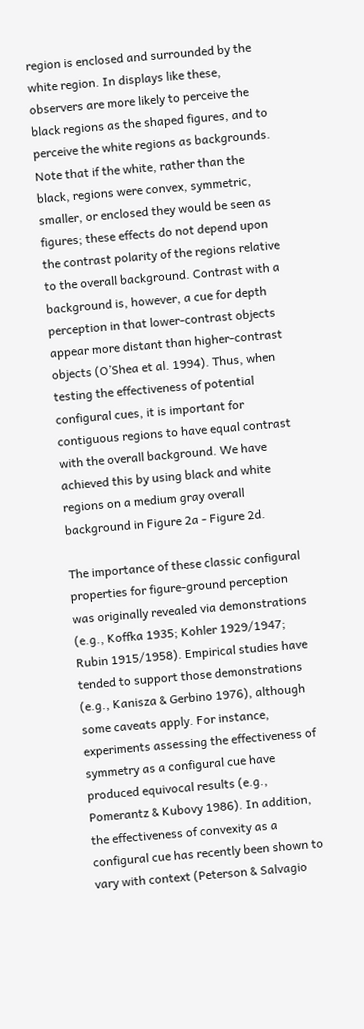region is enclosed and surrounded by the white region. In displays like these, observers are more likely to perceive the black regions as the shaped figures, and to perceive the white regions as backgrounds. Note that if the white, rather than the black, regions were convex, symmetric, smaller, or enclosed they would be seen as figures; these effects do not depend upon the contrast polarity of the regions relative to the overall background. Contrast with a background is, however, a cue for depth perception in that lower-contrast objects appear more distant than higher-contrast objects (O’Shea et al. 1994). Thus, when testing the effectiveness of potential configural cues, it is important for contiguous regions to have equal contrast with the overall background. We have achieved this by using black and white regions on a medium gray overall background in Figure 2a - Figure 2d.

The importance of these classic configural properties for figure-ground perception was originally revealed via demonstrations (e.g., Koffka 1935; Kohler 1929/1947; Rubin 1915/1958). Empirical studies have tended to support those demonstrations (e.g., Kanisza & Gerbino 1976), although some caveats apply. For instance, experiments assessing the effectiveness of symmetry as a configural cue have produced equivocal results (e.g., Pomerantz & Kubovy 1986). In addition, the effectiveness of convexity as a configural cue has recently been shown to vary with context (Peterson & Salvagio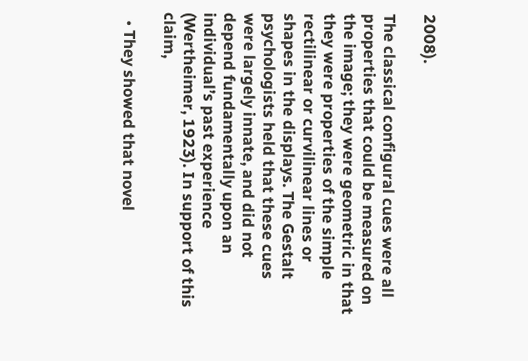2008).

The classical configural cues were all properties that could be measured on the image; they were geometric in that they were properties of the simple rectilinear or curvilinear lines or shapes in the displays. The Gestalt psychologists held that these cues were largely innate, and did not depend fundamentally upon an individual’s past experience (Wertheimer, 1923). In support of this claim,

  • They showed that novel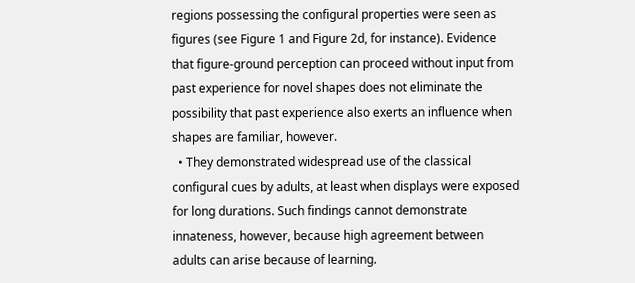regions possessing the configural properties were seen as figures (see Figure 1 and Figure 2d, for instance). Evidence that figure-ground perception can proceed without input from past experience for novel shapes does not eliminate the possibility that past experience also exerts an influence when shapes are familiar, however.
  • They demonstrated widespread use of the classical configural cues by adults, at least when displays were exposed for long durations. Such findings cannot demonstrate innateness, however, because high agreement between adults can arise because of learning.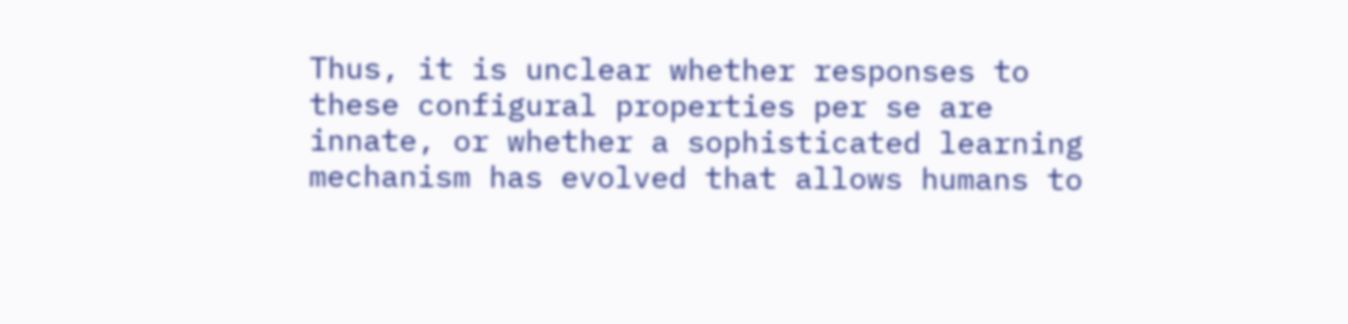Thus, it is unclear whether responses to these configural properties per se are innate, or whether a sophisticated learning mechanism has evolved that allows humans to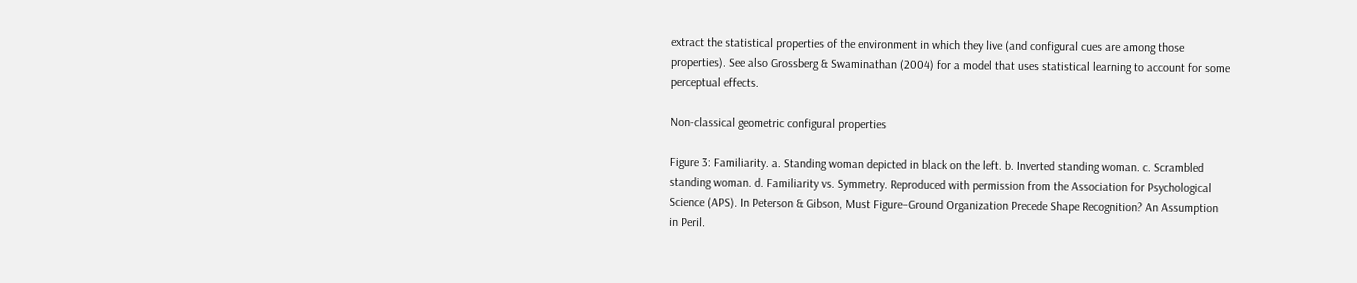extract the statistical properties of the environment in which they live (and configural cues are among those properties). See also Grossberg & Swaminathan (2004) for a model that uses statistical learning to account for some perceptual effects.

Non-classical geometric configural properties

Figure 3: Familiarity. a. Standing woman depicted in black on the left. b. Inverted standing woman. c. Scrambled standing woman. d. Familiarity vs. Symmetry. Reproduced with permission from the Association for Psychological Science (APS). In Peterson & Gibson, Must Figure–Ground Organization Precede Shape Recognition? An Assumption in Peril.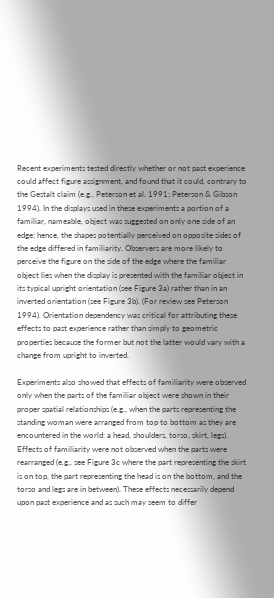Recent experiments tested directly whether or not past experience could affect figure assignment, and found that it could, contrary to the Gestalt claim (e.g., Peterson et al. 1991; Peterson & Gibson 1994). In the displays used in these experiments a portion of a familiar, nameable, object was suggested on only one side of an edge; hence, the shapes potentially perceived on opposite sides of the edge differed in familiarity. Observers are more likely to perceive the figure on the side of the edge where the familiar object lies when the display is presented with the familiar object in its typical upright orientation (see Figure 3a) rather than in an inverted orientation (see Figure 3b). (For review see Peterson 1994). Orientation dependency was critical for attributing these effects to past experience rather than simply to geometric properties because the former but not the latter would vary with a change from upright to inverted.

Experiments also showed that effects of familiarity were observed only when the parts of the familiar object were shown in their proper spatial relationships (e.g., when the parts representing the standing woman were arranged from top to bottom as they are encountered in the world: a head, shoulders, torso, skirt, legs). Effects of familiarity were not observed when the parts were rearranged (e.g., see Figure 3c where the part representing the skirt is on top, the part representing the head is on the bottom, and the torso and legs are in between). These effects necessarily depend upon past experience and as such may seem to differ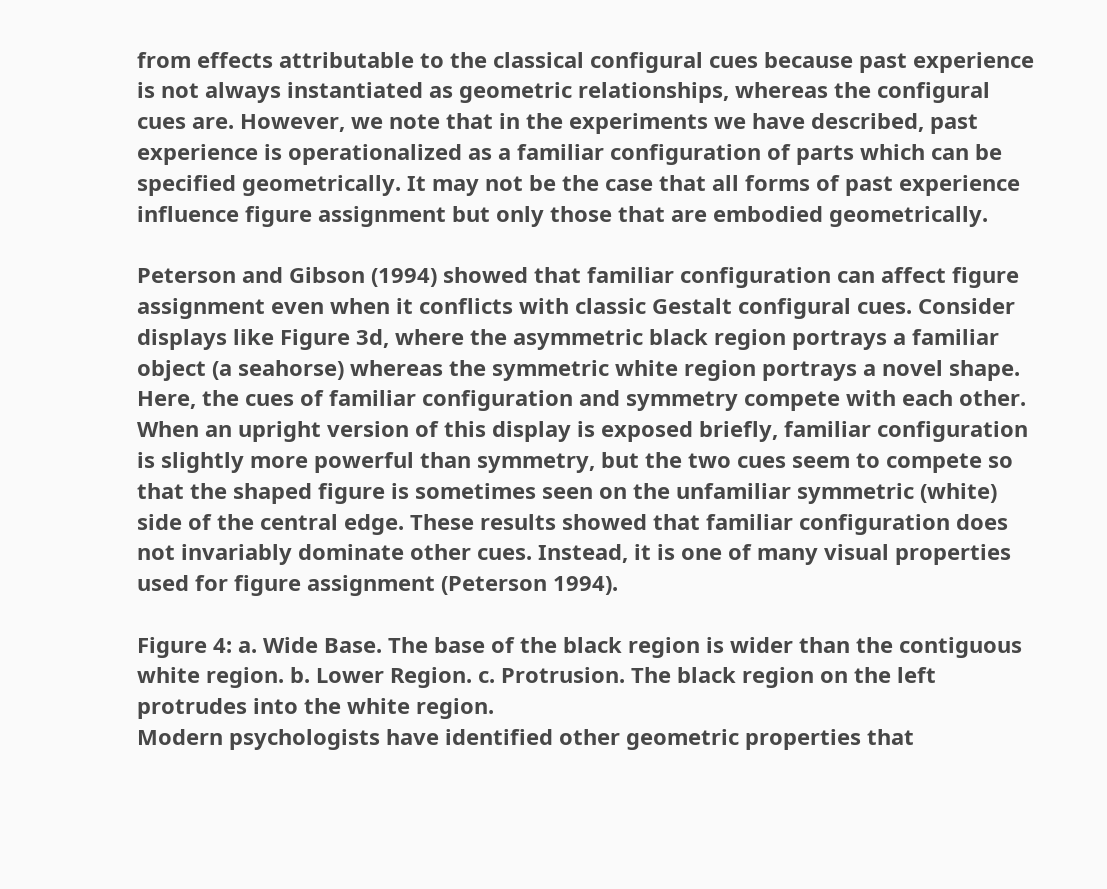from effects attributable to the classical configural cues because past experience is not always instantiated as geometric relationships, whereas the configural cues are. However, we note that in the experiments we have described, past experience is operationalized as a familiar configuration of parts which can be specified geometrically. It may not be the case that all forms of past experience influence figure assignment but only those that are embodied geometrically.

Peterson and Gibson (1994) showed that familiar configuration can affect figure assignment even when it conflicts with classic Gestalt configural cues. Consider displays like Figure 3d, where the asymmetric black region portrays a familiar object (a seahorse) whereas the symmetric white region portrays a novel shape. Here, the cues of familiar configuration and symmetry compete with each other. When an upright version of this display is exposed briefly, familiar configuration is slightly more powerful than symmetry, but the two cues seem to compete so that the shaped figure is sometimes seen on the unfamiliar symmetric (white) side of the central edge. These results showed that familiar configuration does not invariably dominate other cues. Instead, it is one of many visual properties used for figure assignment (Peterson 1994).

Figure 4: a. Wide Base. The base of the black region is wider than the contiguous white region. b. Lower Region. c. Protrusion. The black region on the left protrudes into the white region.
Modern psychologists have identified other geometric properties that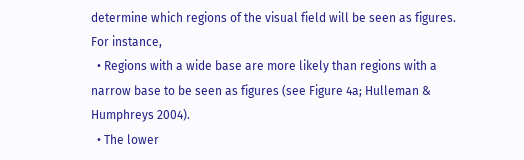determine which regions of the visual field will be seen as figures. For instance,
  • Regions with a wide base are more likely than regions with a narrow base to be seen as figures (see Figure 4a; Hulleman & Humphreys 2004).
  • The lower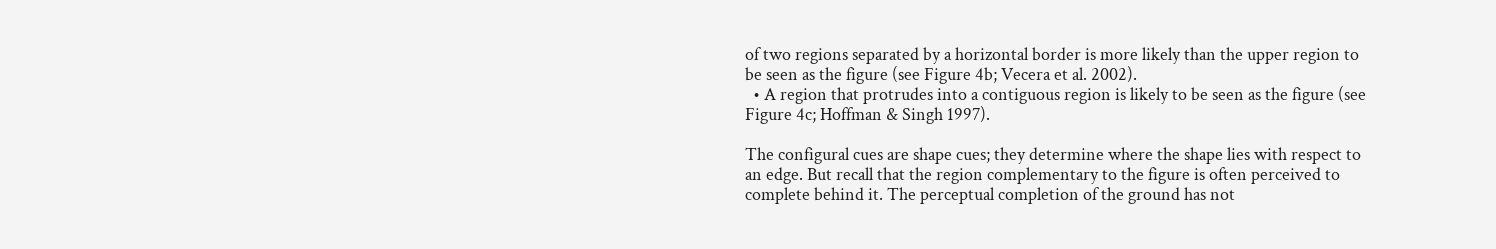of two regions separated by a horizontal border is more likely than the upper region to be seen as the figure (see Figure 4b; Vecera et al. 2002).
  • A region that protrudes into a contiguous region is likely to be seen as the figure (see Figure 4c; Hoffman & Singh 1997).

The configural cues are shape cues; they determine where the shape lies with respect to an edge. But recall that the region complementary to the figure is often perceived to complete behind it. The perceptual completion of the ground has not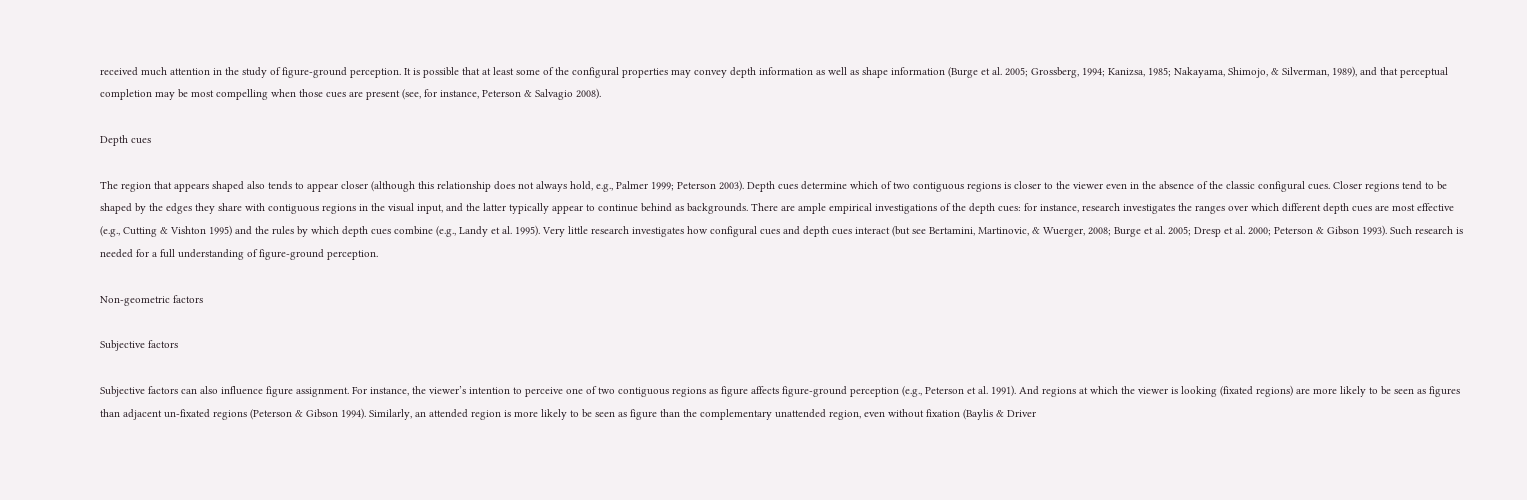received much attention in the study of figure-ground perception. It is possible that at least some of the configural properties may convey depth information as well as shape information (Burge et al. 2005; Grossberg, 1994; Kanizsa, 1985; Nakayama, Shimojo, & Silverman, 1989), and that perceptual completion may be most compelling when those cues are present (see, for instance, Peterson & Salvagio 2008).

Depth cues

The region that appears shaped also tends to appear closer (although this relationship does not always hold, e.g., Palmer 1999; Peterson 2003). Depth cues determine which of two contiguous regions is closer to the viewer even in the absence of the classic configural cues. Closer regions tend to be shaped by the edges they share with contiguous regions in the visual input, and the latter typically appear to continue behind as backgrounds. There are ample empirical investigations of the depth cues: for instance, research investigates the ranges over which different depth cues are most effective (e.g., Cutting & Vishton 1995) and the rules by which depth cues combine (e.g., Landy et al. 1995). Very little research investigates how configural cues and depth cues interact (but see Bertamini, Martinovic, & Wuerger, 2008; Burge et al. 2005; Dresp et al. 2000; Peterson & Gibson 1993). Such research is needed for a full understanding of figure-ground perception.

Non-geometric factors

Subjective factors

Subjective factors can also influence figure assignment. For instance, the viewer’s intention to perceive one of two contiguous regions as figure affects figure-ground perception (e.g., Peterson et al. 1991). And regions at which the viewer is looking (fixated regions) are more likely to be seen as figures than adjacent un-fixated regions (Peterson & Gibson 1994). Similarly, an attended region is more likely to be seen as figure than the complementary unattended region, even without fixation (Baylis & Driver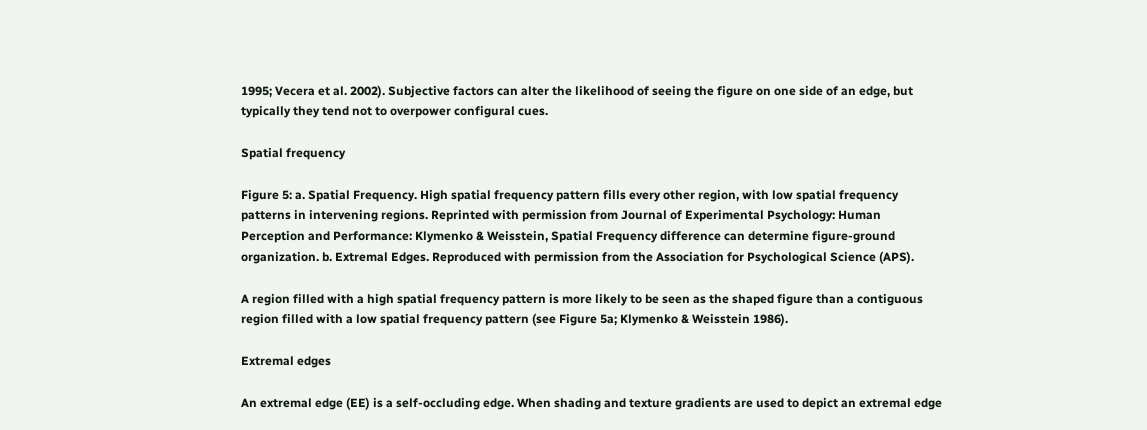1995; Vecera et al. 2002). Subjective factors can alter the likelihood of seeing the figure on one side of an edge, but typically they tend not to overpower configural cues.

Spatial frequency

Figure 5: a. Spatial Frequency. High spatial frequency pattern fills every other region, with low spatial frequency patterns in intervening regions. Reprinted with permission from Journal of Experimental Psychology: Human Perception and Performance: Klymenko & Weisstein, Spatial Frequency difference can determine figure-ground organization. b. Extremal Edges. Reproduced with permission from the Association for Psychological Science (APS).

A region filled with a high spatial frequency pattern is more likely to be seen as the shaped figure than a contiguous region filled with a low spatial frequency pattern (see Figure 5a; Klymenko & Weisstein 1986).

Extremal edges

An extremal edge (EE) is a self-occluding edge. When shading and texture gradients are used to depict an extremal edge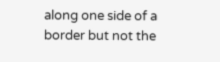along one side of a border but not the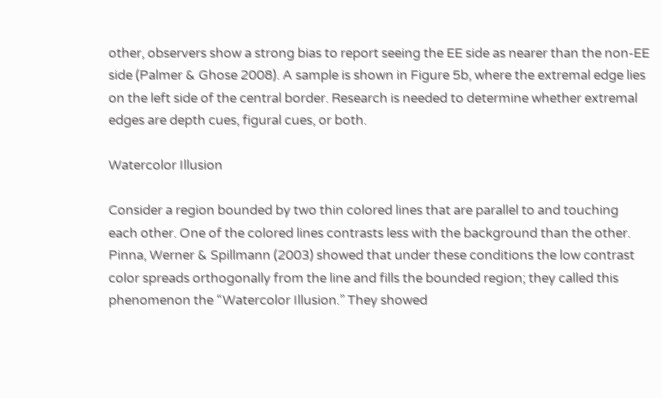other, observers show a strong bias to report seeing the EE side as nearer than the non-EE side (Palmer & Ghose 2008). A sample is shown in Figure 5b, where the extremal edge lies on the left side of the central border. Research is needed to determine whether extremal edges are depth cues, figural cues, or both.

Watercolor Illusion

Consider a region bounded by two thin colored lines that are parallel to and touching each other. One of the colored lines contrasts less with the background than the other. Pinna, Werner & Spillmann (2003) showed that under these conditions the low contrast color spreads orthogonally from the line and fills the bounded region; they called this phenomenon the “Watercolor Illusion.” They showed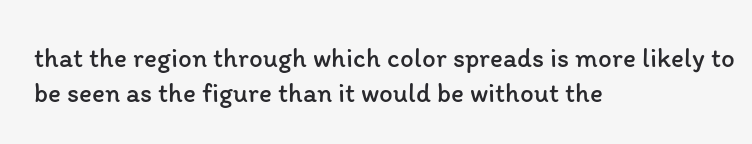that the region through which color spreads is more likely to be seen as the figure than it would be without the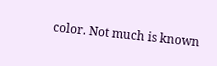color. Not much is known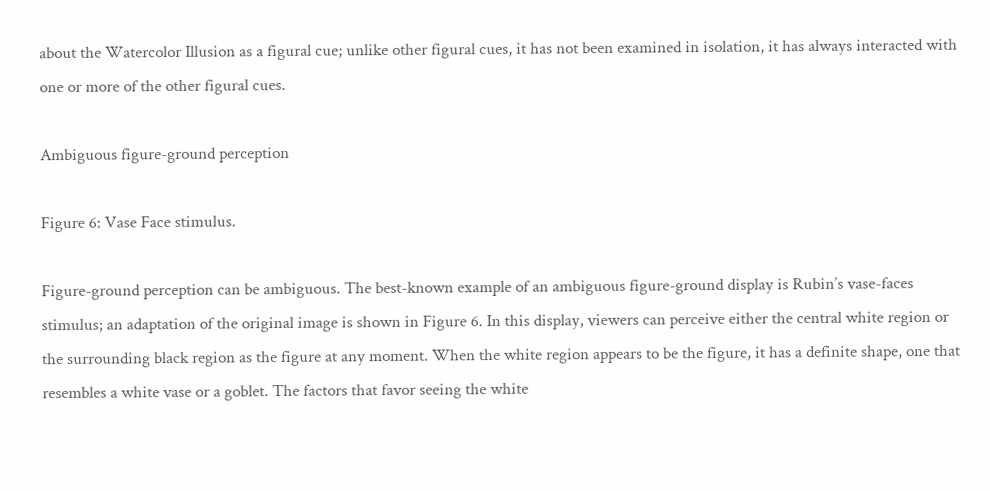about the Watercolor Illusion as a figural cue; unlike other figural cues, it has not been examined in isolation, it has always interacted with one or more of the other figural cues.

Ambiguous figure-ground perception

Figure 6: Vase Face stimulus.

Figure-ground perception can be ambiguous. The best-known example of an ambiguous figure-ground display is Rubin’s vase-faces stimulus; an adaptation of the original image is shown in Figure 6. In this display, viewers can perceive either the central white region or the surrounding black region as the figure at any moment. When the white region appears to be the figure, it has a definite shape, one that resembles a white vase or a goblet. The factors that favor seeing the white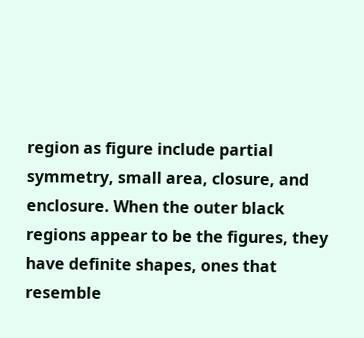region as figure include partial symmetry, small area, closure, and enclosure. When the outer black regions appear to be the figures, they have definite shapes, ones that resemble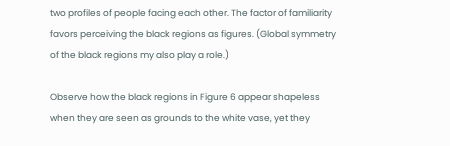two profiles of people facing each other. The factor of familiarity favors perceiving the black regions as figures. (Global symmetry of the black regions my also play a role.)

Observe how the black regions in Figure 6 appear shapeless when they are seen as grounds to the white vase, yet they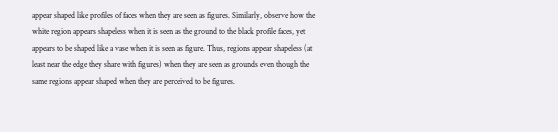appear shaped like profiles of faces when they are seen as figures. Similarly, observe how the white region appears shapeless when it is seen as the ground to the black profile faces, yet appears to be shaped like a vase when it is seen as figure. Thus, regions appear shapeless (at least near the edge they share with figures) when they are seen as grounds even though the same regions appear shaped when they are perceived to be figures.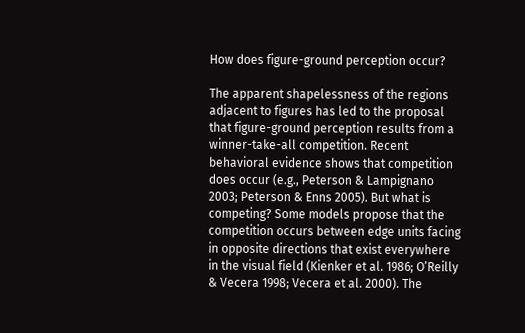How does figure-ground perception occur?

The apparent shapelessness of the regions adjacent to figures has led to the proposal that figure-ground perception results from a winner-take-all competition. Recent behavioral evidence shows that competition does occur (e.g., Peterson & Lampignano 2003; Peterson & Enns 2005). But what is competing? Some models propose that the competition occurs between edge units facing in opposite directions that exist everywhere in the visual field (Kienker et al. 1986; O’Reilly & Vecera 1998; Vecera et al. 2000). The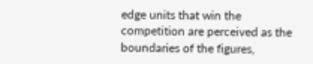edge units that win the competition are perceived as the boundaries of the figures,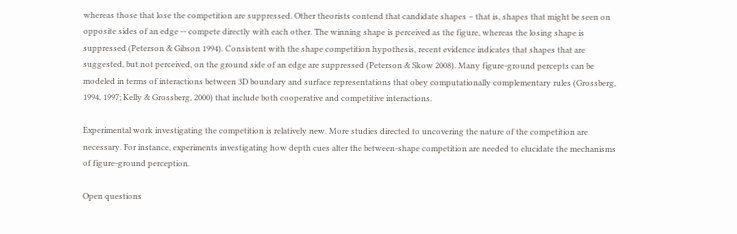whereas those that lose the competition are suppressed. Other theorists contend that candidate shapes – that is, shapes that might be seen on opposite sides of an edge -- compete directly with each other. The winning shape is perceived as the figure, whereas the losing shape is suppressed (Peterson & Gibson 1994). Consistent with the shape competition hypothesis, recent evidence indicates that shapes that are suggested, but not perceived, on the ground side of an edge are suppressed (Peterson & Skow 2008). Many figure-ground percepts can be modeled in terms of interactions between 3D boundary and surface representations that obey computationally complementary rules (Grossberg, 1994, 1997; Kelly & Grossberg, 2000) that include both cooperative and competitive interactions.

Experimental work investigating the competition is relatively new. More studies directed to uncovering the nature of the competition are necessary. For instance, experiments investigating how depth cues alter the between-shape competition are needed to elucidate the mechanisms of figure-ground perception.

Open questions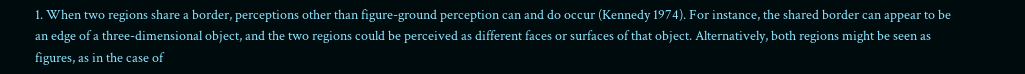1. When two regions share a border, perceptions other than figure-ground perception can and do occur (Kennedy 1974). For instance, the shared border can appear to be an edge of a three-dimensional object, and the two regions could be perceived as different faces or surfaces of that object. Alternatively, both regions might be seen as figures, as in the case of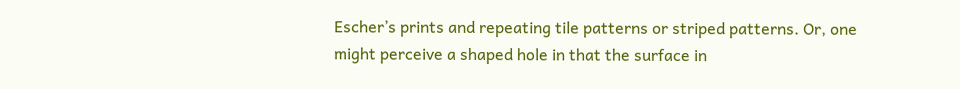Escher’s prints and repeating tile patterns or striped patterns. Or, one might perceive a shaped hole in that the surface in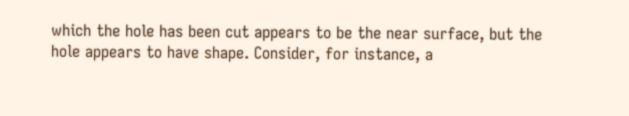which the hole has been cut appears to be the near surface, but the hole appears to have shape. Consider, for instance, a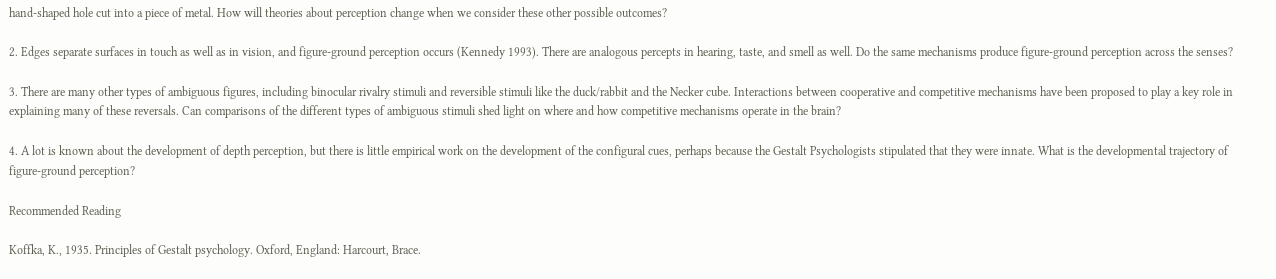hand-shaped hole cut into a piece of metal. How will theories about perception change when we consider these other possible outcomes?

2. Edges separate surfaces in touch as well as in vision, and figure-ground perception occurs (Kennedy 1993). There are analogous percepts in hearing, taste, and smell as well. Do the same mechanisms produce figure-ground perception across the senses?

3. There are many other types of ambiguous figures, including binocular rivalry stimuli and reversible stimuli like the duck/rabbit and the Necker cube. Interactions between cooperative and competitive mechanisms have been proposed to play a key role in explaining many of these reversals. Can comparisons of the different types of ambiguous stimuli shed light on where and how competitive mechanisms operate in the brain?

4. A lot is known about the development of depth perception, but there is little empirical work on the development of the configural cues, perhaps because the Gestalt Psychologists stipulated that they were innate. What is the developmental trajectory of figure-ground perception?

Recommended Reading

Koffka, K., 1935. Principles of Gestalt psychology. Oxford, England: Harcourt, Brace.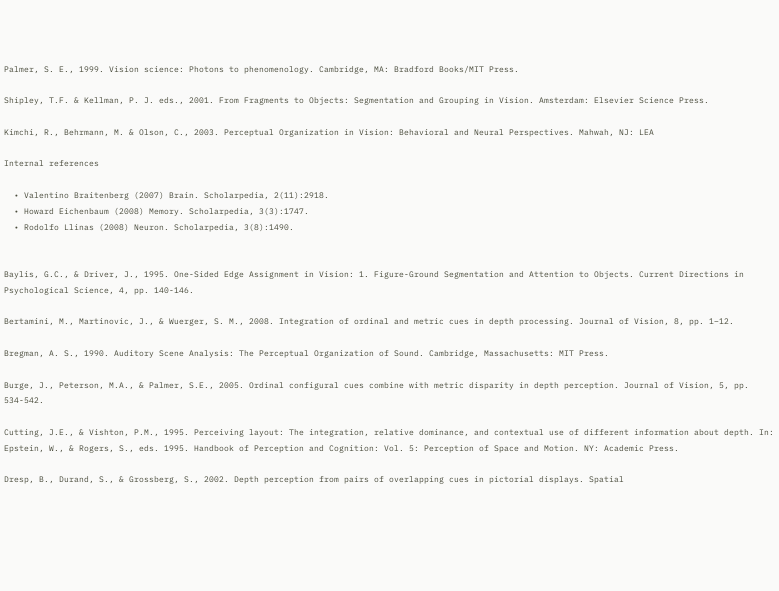Palmer, S. E., 1999. Vision science: Photons to phenomenology. Cambridge, MA: Bradford Books/MIT Press.

Shipley, T.F. & Kellman, P. J. eds., 2001. From Fragments to Objects: Segmentation and Grouping in Vision. Amsterdam: Elsevier Science Press.

Kimchi, R., Behrmann, M. & Olson, C., 2003. Perceptual Organization in Vision: Behavioral and Neural Perspectives. Mahwah, NJ: LEA

Internal references

  • Valentino Braitenberg (2007) Brain. Scholarpedia, 2(11):2918.
  • Howard Eichenbaum (2008) Memory. Scholarpedia, 3(3):1747.
  • Rodolfo Llinas (2008) Neuron. Scholarpedia, 3(8):1490.


Baylis, G.C., & Driver, J., 1995. One-Sided Edge Assignment in Vision: 1. Figure-Ground Segmentation and Attention to Objects. Current Directions in Psychological Science, 4, pp. 140-146.

Bertamini, M., Martinovic, J., & Wuerger, S. M., 2008. Integration of ordinal and metric cues in depth processing. Journal of Vision, 8, pp. 1–12.

Bregman, A. S., 1990. Auditory Scene Analysis: The Perceptual Organization of Sound. Cambridge, Massachusetts: MIT Press.

Burge, J., Peterson, M.A., & Palmer, S.E., 2005. Ordinal configural cues combine with metric disparity in depth perception. Journal of Vision, 5, pp. 534-542.

Cutting, J.E., & Vishton, P.M., 1995. Perceiving layout: The integration, relative dominance, and contextual use of different information about depth. In: Epstein, W., & Rogers, S., eds. 1995. Handbook of Perception and Cognition: Vol. 5: Perception of Space and Motion. NY: Academic Press.

Dresp, B., Durand, S., & Grossberg, S., 2002. Depth perception from pairs of overlapping cues in pictorial displays. Spatial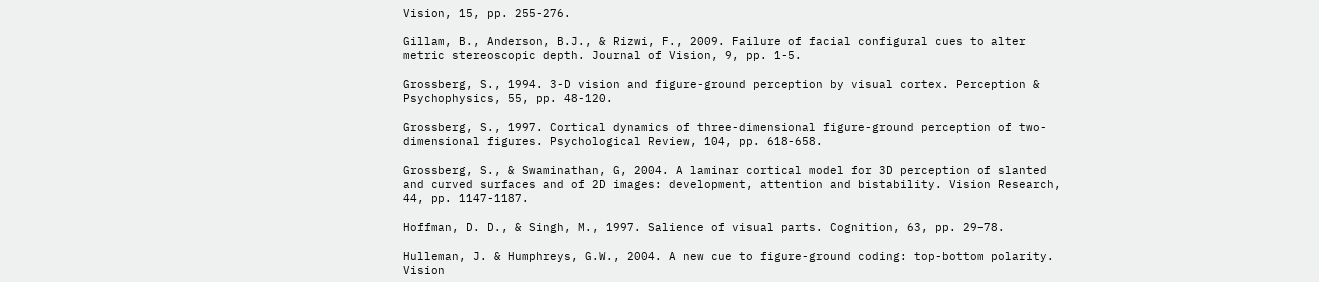Vision, 15, pp. 255-276.

Gillam, B., Anderson, B.J., & Rizwi, F., 2009. Failure of facial configural cues to alter metric stereoscopic depth. Journal of Vision, 9, pp. 1-5.

Grossberg, S., 1994. 3-D vision and figure-ground perception by visual cortex. Perception & Psychophysics, 55, pp. 48-120.

Grossberg, S., 1997. Cortical dynamics of three-dimensional figure-ground perception of two-dimensional figures. Psychological Review, 104, pp. 618-658.

Grossberg, S., & Swaminathan, G, 2004. A laminar cortical model for 3D perception of slanted and curved surfaces and of 2D images: development, attention and bistability. Vision Research, 44, pp. 1147-1187.

Hoffman, D. D., & Singh, M., 1997. Salience of visual parts. Cognition, 63, pp. 29–78.

Hulleman, J. & Humphreys, G.W., 2004. A new cue to figure-ground coding: top-bottom polarity. Vision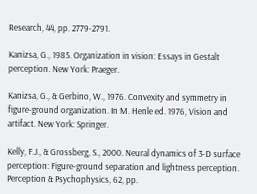Research, 44, pp. 2779-2791.

Kanizsa, G., 1985. Organization in vision: Essays in Gestalt perception. New York: Praeger.

Kanizsa, G., & Gerbino, W., 1976. Convexity and symmetry in figure-ground organization. In M. Henle ed. 1976, Vision and artifact. New York: Springer.

Kelly, F.J., & Grossberg, S., 2000. Neural dynamics of 3-D surface perception: Figure-ground separation and lightness perception. Perception & Psychophysics, 62, pp.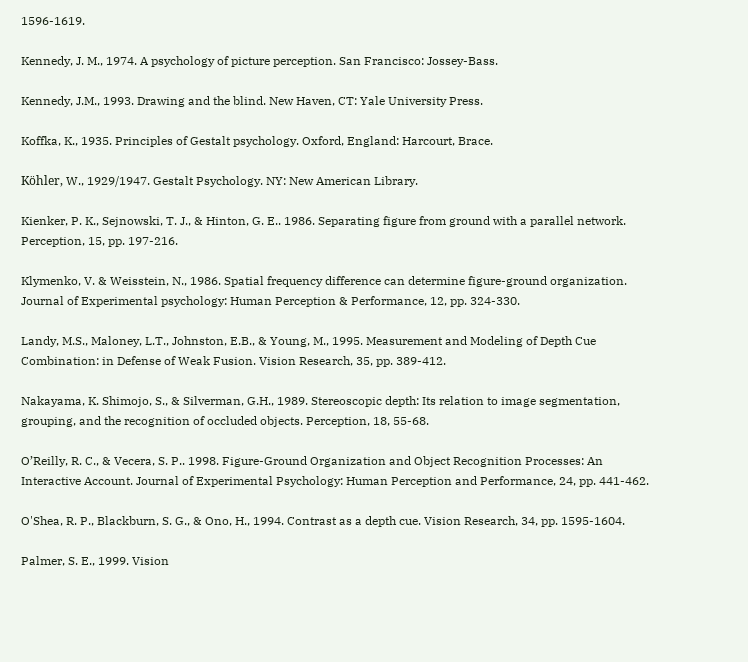1596-1619.

Kennedy, J. M., 1974. A psychology of picture perception. San Francisco: Jossey-Bass.

Kennedy, J.M., 1993. Drawing and the blind. New Haven, CT: Yale University Press.

Koffka, K., 1935. Principles of Gestalt psychology. Oxford, England: Harcourt, Brace.

Köhler, W., 1929/1947. Gestalt Psychology. NY: New American Library.

Kienker, P. K., Sejnowski, T. J., & Hinton, G. E.. 1986. Separating figure from ground with a parallel network. Perception, 15, pp. 197-216.

Klymenko, V. & Weisstein, N., 1986. Spatial frequency difference can determine figure-ground organization. Journal of Experimental psychology: Human Perception & Performance, 12, pp. 324-330.

Landy, M.S., Maloney, L.T., Johnston, E.B., & Young, M., 1995. Measurement and Modeling of Depth Cue Combination: in Defense of Weak Fusion. Vision Research, 35, pp. 389-412.

Nakayama, K. Shimojo, S., & Silverman, G.H., 1989. Stereoscopic depth: Its relation to image segmentation, grouping, and the recognition of occluded objects. Perception, 18, 55-68.

O’Reilly, R. C., & Vecera, S. P.. 1998. Figure-Ground Organization and Object Recognition Processes: An Interactive Account. Journal of Experimental Psychology: Human Perception and Performance, 24, pp. 441-462.

O'Shea, R. P., Blackburn, S. G., & Ono, H., 1994. Contrast as a depth cue. Vision Research, 34, pp. 1595-1604.

Palmer, S. E., 1999. Vision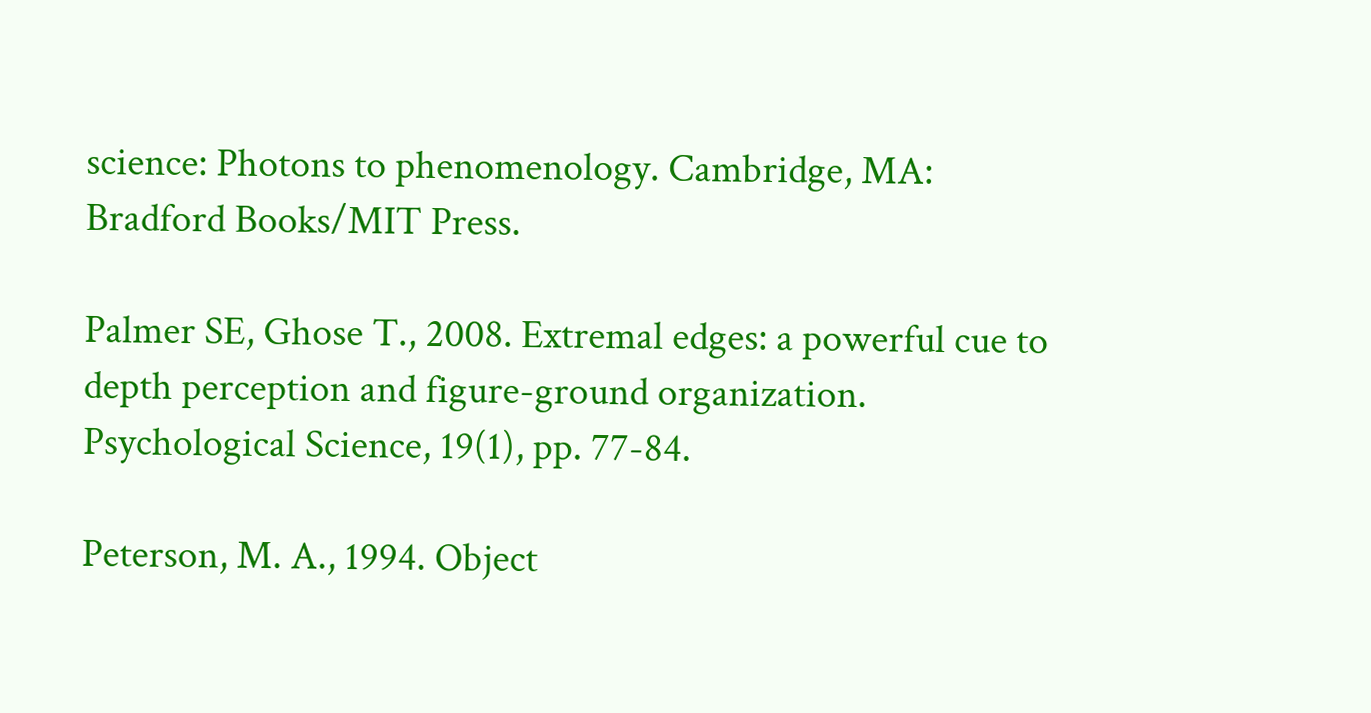science: Photons to phenomenology. Cambridge, MA: Bradford Books/MIT Press.

Palmer SE, Ghose T., 2008. Extremal edges: a powerful cue to depth perception and figure-ground organization. Psychological Science, 19(1), pp. 77-84.

Peterson, M. A., 1994. Object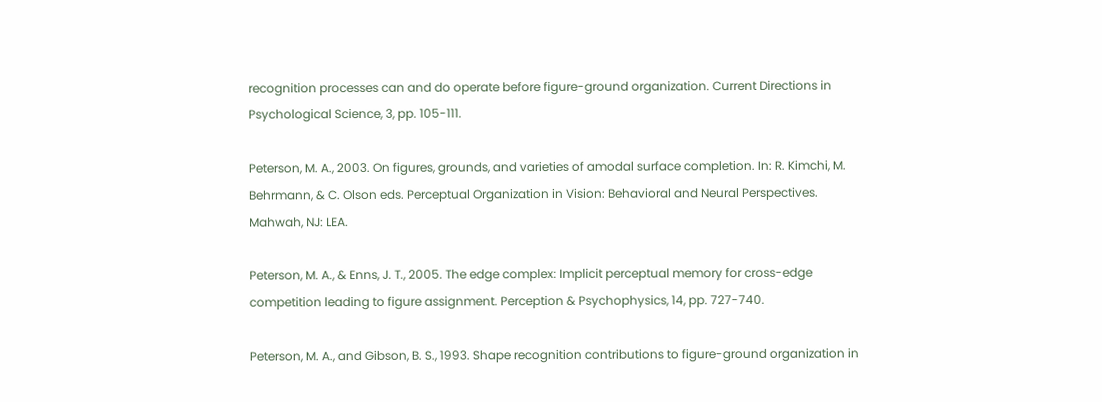recognition processes can and do operate before figure-ground organization. Current Directions in Psychological Science, 3, pp. 105-111.

Peterson, M. A., 2003. On figures, grounds, and varieties of amodal surface completion. In: R. Kimchi, M. Behrmann, & C. Olson eds. Perceptual Organization in Vision: Behavioral and Neural Perspectives. Mahwah, NJ: LEA.

Peterson, M. A., & Enns, J. T., 2005. The edge complex: Implicit perceptual memory for cross-edge competition leading to figure assignment. Perception & Psychophysics, 14, pp. 727-740.

Peterson, M. A., and Gibson, B. S., 1993. Shape recognition contributions to figure-ground organization in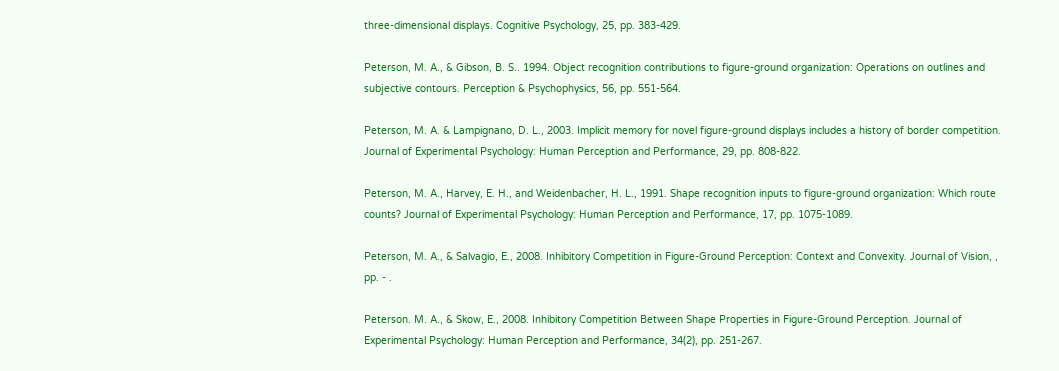three-dimensional displays. Cognitive Psychology, 25, pp. 383-429.

Peterson, M. A., & Gibson, B. S.. 1994. Object recognition contributions to figure-ground organization: Operations on outlines and subjective contours. Perception & Psychophysics, 56, pp. 551-564.

Peterson, M. A. & Lampignano, D. L., 2003. Implicit memory for novel figure-ground displays includes a history of border competition. Journal of Experimental Psychology: Human Perception and Performance, 29, pp. 808-822.

Peterson, M. A., Harvey, E. H., and Weidenbacher, H. L., 1991. Shape recognition inputs to figure-ground organization: Which route counts? Journal of Experimental Psychology: Human Perception and Performance, 17, pp. 1075-1089.

Peterson, M. A., & Salvagio, E., 2008. Inhibitory Competition in Figure-Ground Perception: Context and Convexity. Journal of Vision, , pp. - .

Peterson. M. A., & Skow, E., 2008. Inhibitory Competition Between Shape Properties in Figure-Ground Perception. Journal of Experimental Psychology: Human Perception and Performance, 34(2), pp. 251-267.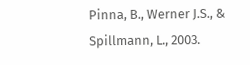Pinna, B., Werner J.S., & Spillmann, L., 2003.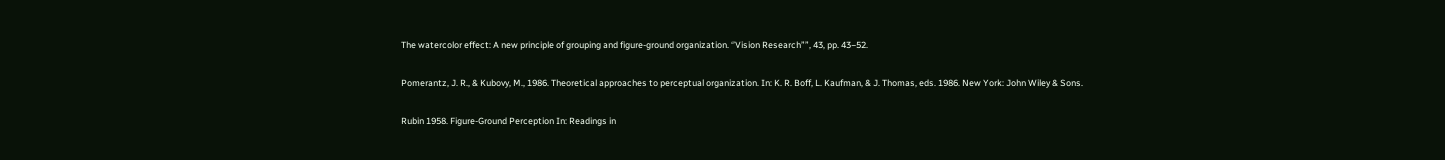The watercolor effect: A new principle of grouping and figure-ground organization. ‘’Vision Research””, 43, pp. 43−52.

Pomerantz, J. R., & Kubovy, M., 1986. Theoretical approaches to perceptual organization. In: K. R. Boff, L. Kaufman, & J. Thomas, eds. 1986. New York: John Wiley & Sons.

Rubin 1958. Figure-Ground Perception In: Readings in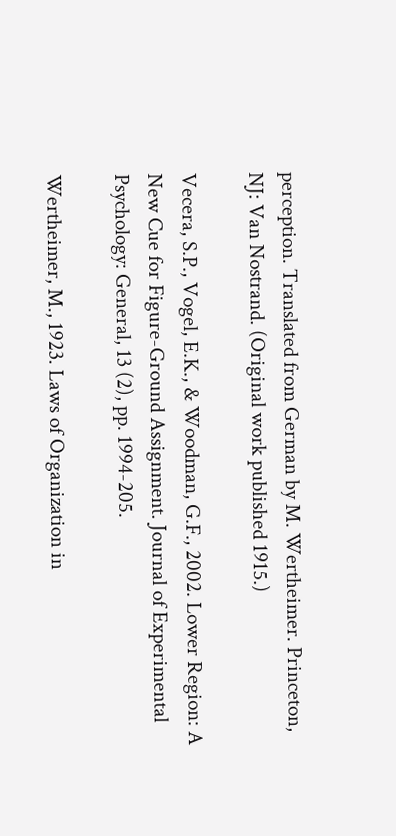perception. Translated from German by M. Wertheimer. Princeton, NJ: Van Nostrand. (Original work published 1915.)

Vecera, S.P., Vogel, E.K., & Woodman, G.F., 2002. Lower Region: A New Cue for Figure-Ground Assignment. Journal of Experimental Psychology: General, 13 (2), pp. 1994-205.

Wertheimer, M., 1923. Laws of Organization in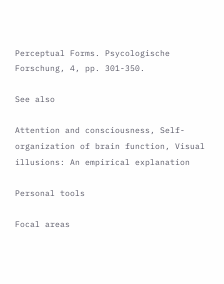Perceptual Forms. Psycologische Forschung, 4, pp. 301-350.

See also

Attention and consciousness, Self-organization of brain function, Visual illusions: An empirical explanation

Personal tools

Focal areas